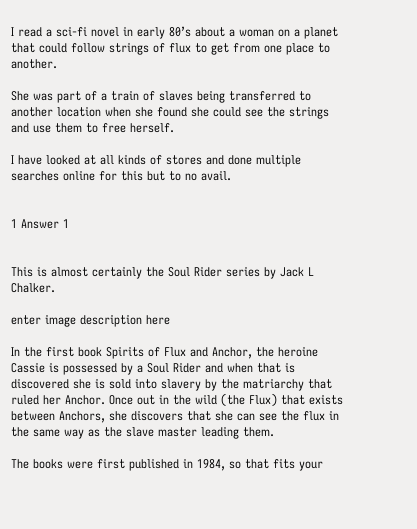I read a sci-fi novel in early 80’s about a woman on a planet that could follow strings of flux to get from one place to another.

She was part of a train of slaves being transferred to another location when she found she could see the strings and use them to free herself.

I have looked at all kinds of stores and done multiple searches online for this but to no avail.


1 Answer 1


This is almost certainly the Soul Rider series by Jack L Chalker.

enter image description here

In the first book Spirits of Flux and Anchor, the heroine Cassie is possessed by a Soul Rider and when that is discovered she is sold into slavery by the matriarchy that ruled her Anchor. Once out in the wild (the Flux) that exists between Anchors, she discovers that she can see the flux in the same way as the slave master leading them.

The books were first published in 1984, so that fits your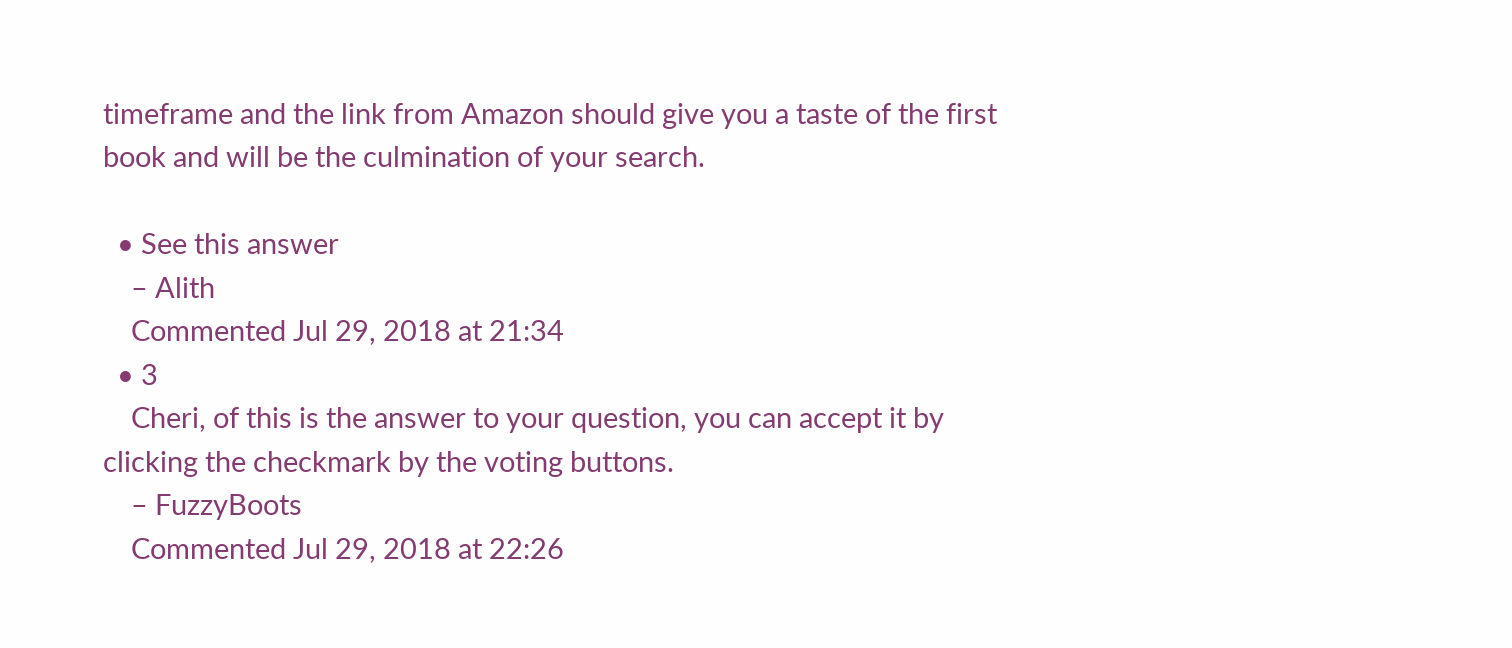timeframe and the link from Amazon should give you a taste of the first book and will be the culmination of your search.

  • See this answer
    – Alith
    Commented Jul 29, 2018 at 21:34
  • 3
    Cheri, of this is the answer to your question, you can accept it by clicking the checkmark by the voting buttons.
    – FuzzyBoots
    Commented Jul 29, 2018 at 22:26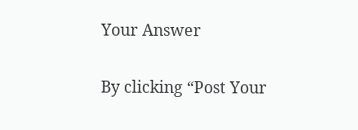Your Answer

By clicking “Post Your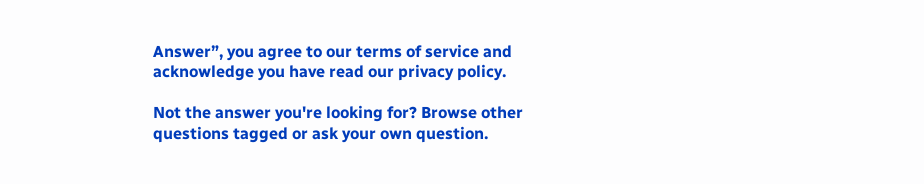Answer”, you agree to our terms of service and acknowledge you have read our privacy policy.

Not the answer you're looking for? Browse other questions tagged or ask your own question.